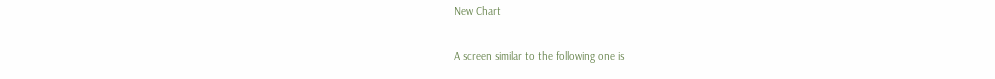New Chart

A screen similar to the following one is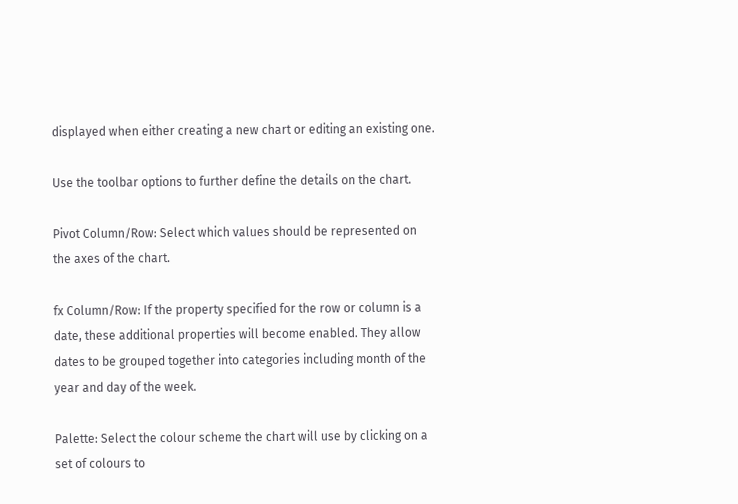displayed when either creating a new chart or editing an existing one.

Use the toolbar options to further define the details on the chart.

Pivot Column/Row: Select which values should be represented on the axes of the chart.

fx Column/Row: If the property specified for the row or column is a date, these additional properties will become enabled. They allow dates to be grouped together into categories including month of the year and day of the week.

Palette: Select the colour scheme the chart will use by clicking on a set of colours to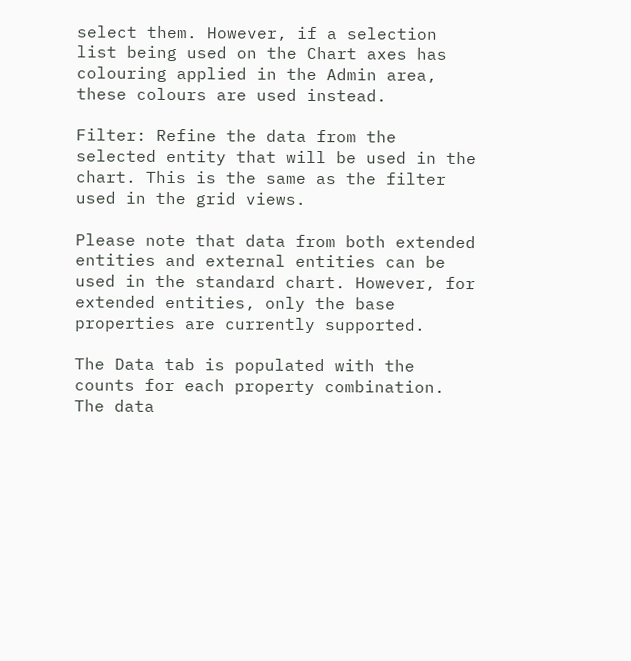select them. However, if a selection list being used on the Chart axes has colouring applied in the Admin area, these colours are used instead.

Filter: Refine the data from the selected entity that will be used in the chart. This is the same as the filter used in the grid views.

Please note that data from both extended entities and external entities can be used in the standard chart. However, for extended entities, only the base properties are currently supported.

The Data tab is populated with the counts for each property combination. The data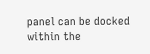panel can be docked within the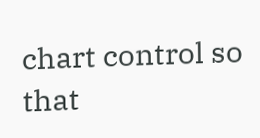chart control so that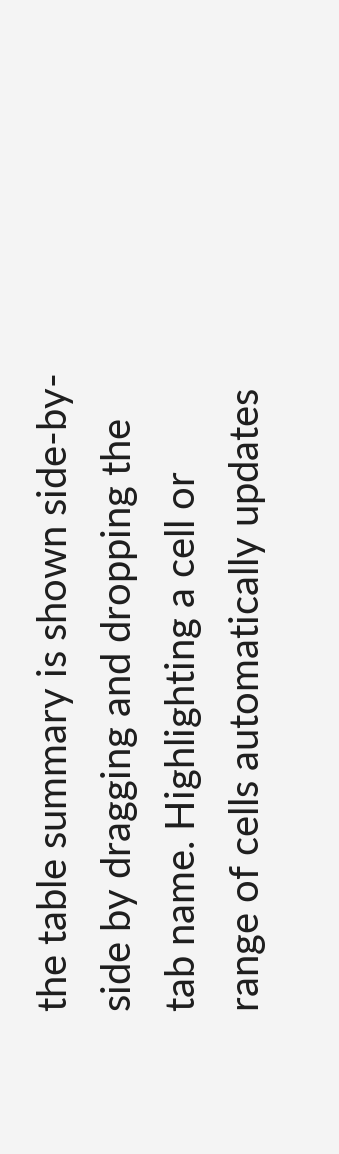the table summary is shown side-by-side by dragging and dropping the tab name. Highlighting a cell or range of cells automatically updates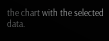the chart with the selected data.